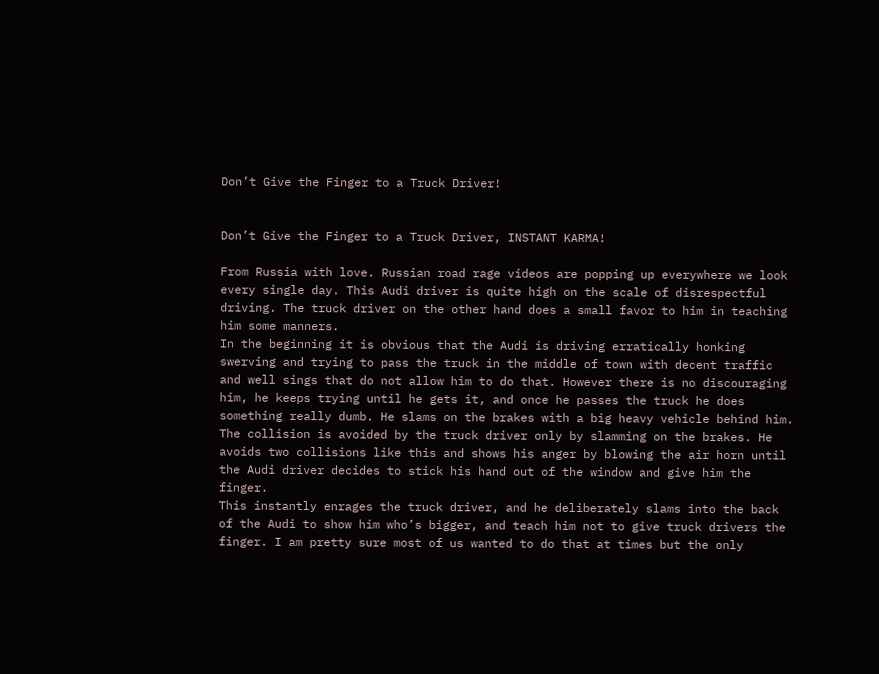Don’t Give the Finger to a Truck Driver!


Don’t Give the Finger to a Truck Driver, INSTANT KARMA!

From Russia with love. Russian road rage videos are popping up everywhere we look every single day. This Audi driver is quite high on the scale of disrespectful driving. The truck driver on the other hand does a small favor to him in teaching him some manners.
In the beginning it is obvious that the Audi is driving erratically honking swerving and trying to pass the truck in the middle of town with decent traffic and well sings that do not allow him to do that. However there is no discouraging him, he keeps trying until he gets it, and once he passes the truck he does something really dumb. He slams on the brakes with a big heavy vehicle behind him. The collision is avoided by the truck driver only by slamming on the brakes. He avoids two collisions like this and shows his anger by blowing the air horn until the Audi driver decides to stick his hand out of the window and give him the finger.
This instantly enrages the truck driver, and he deliberately slams into the back of the Audi to show him who’s bigger, and teach him not to give truck drivers the finger. I am pretty sure most of us wanted to do that at times but the only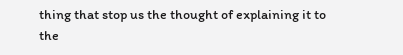thing that stop us the thought of explaining it to the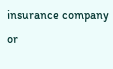insurance company or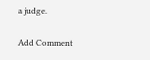a judge.

Add Comment